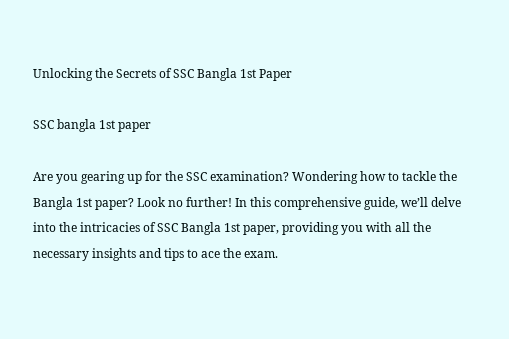Unlocking the Secrets of SSC Bangla 1st Paper

SSC bangla 1st paper

Are you gearing up for the SSC examination? Wondering how to tackle the Bangla 1st paper? Look no further! In this comprehensive guide, we’ll delve into the intricacies of SSC Bangla 1st paper, providing you with all the necessary insights and tips to ace the exam.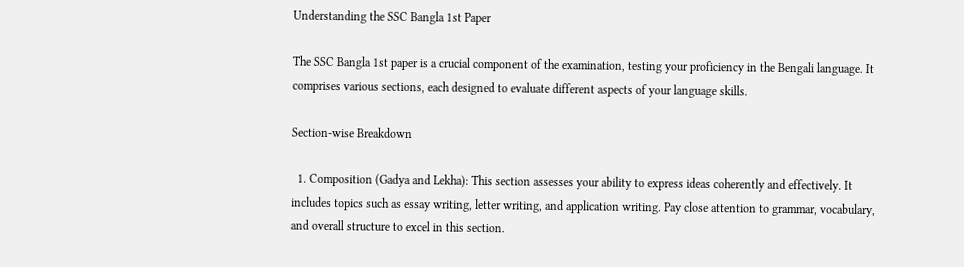Understanding the SSC Bangla 1st Paper

The SSC Bangla 1st paper is a crucial component of the examination, testing your proficiency in the Bengali language. It comprises various sections, each designed to evaluate different aspects of your language skills.

Section-wise Breakdown

  1. Composition (Gadya and Lekha): This section assesses your ability to express ideas coherently and effectively. It includes topics such as essay writing, letter writing, and application writing. Pay close attention to grammar, vocabulary, and overall structure to excel in this section.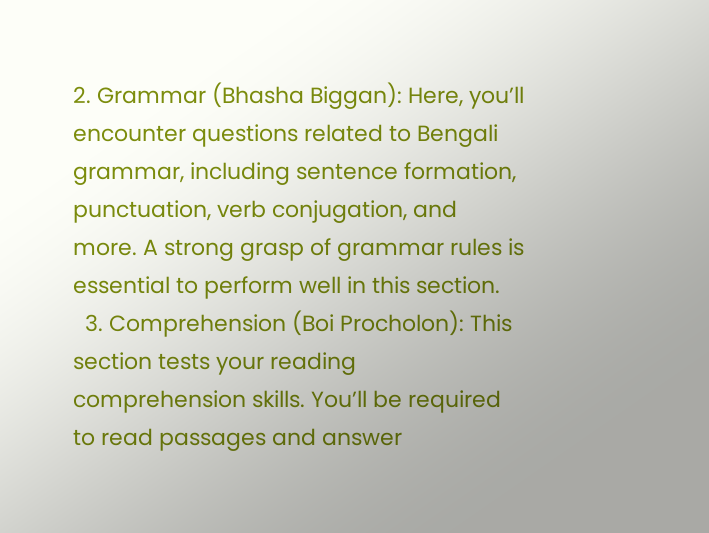2. Grammar (Bhasha Biggan): Here, you’ll encounter questions related to Bengali grammar, including sentence formation, punctuation, verb conjugation, and more. A strong grasp of grammar rules is essential to perform well in this section.
  3. Comprehension (Boi Procholon): This section tests your reading comprehension skills. You’ll be required to read passages and answer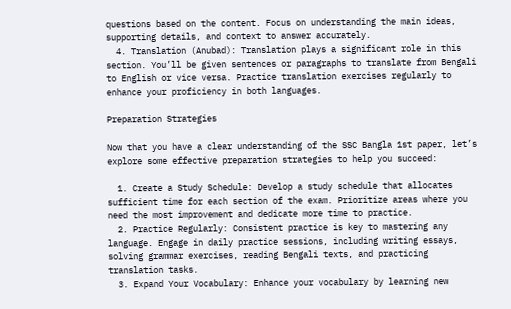questions based on the content. Focus on understanding the main ideas, supporting details, and context to answer accurately.
  4. Translation (Anubad): Translation plays a significant role in this section. You’ll be given sentences or paragraphs to translate from Bengali to English or vice versa. Practice translation exercises regularly to enhance your proficiency in both languages.

Preparation Strategies

Now that you have a clear understanding of the SSC Bangla 1st paper, let’s explore some effective preparation strategies to help you succeed:

  1. Create a Study Schedule: Develop a study schedule that allocates sufficient time for each section of the exam. Prioritize areas where you need the most improvement and dedicate more time to practice.
  2. Practice Regularly: Consistent practice is key to mastering any language. Engage in daily practice sessions, including writing essays, solving grammar exercises, reading Bengali texts, and practicing translation tasks.
  3. Expand Your Vocabulary: Enhance your vocabulary by learning new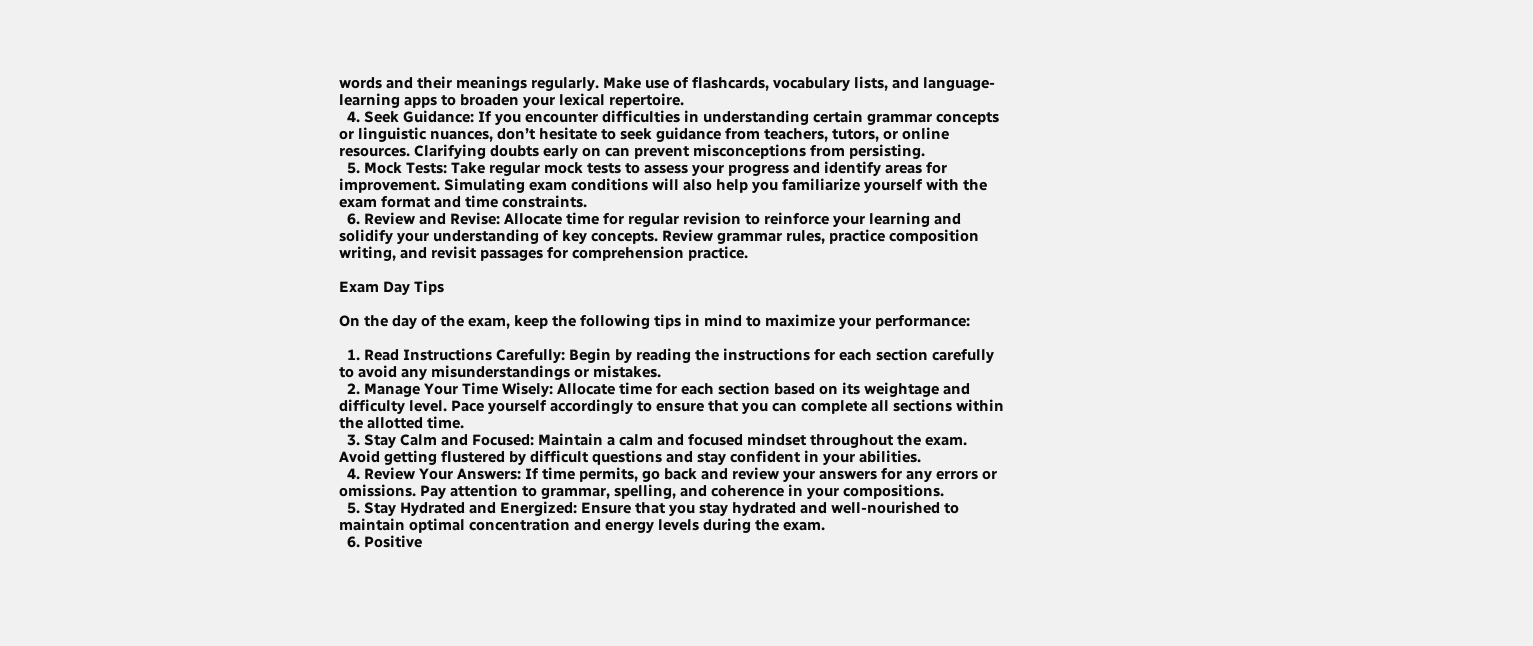words and their meanings regularly. Make use of flashcards, vocabulary lists, and language-learning apps to broaden your lexical repertoire.
  4. Seek Guidance: If you encounter difficulties in understanding certain grammar concepts or linguistic nuances, don’t hesitate to seek guidance from teachers, tutors, or online resources. Clarifying doubts early on can prevent misconceptions from persisting.
  5. Mock Tests: Take regular mock tests to assess your progress and identify areas for improvement. Simulating exam conditions will also help you familiarize yourself with the exam format and time constraints.
  6. Review and Revise: Allocate time for regular revision to reinforce your learning and solidify your understanding of key concepts. Review grammar rules, practice composition writing, and revisit passages for comprehension practice.

Exam Day Tips

On the day of the exam, keep the following tips in mind to maximize your performance:

  1. Read Instructions Carefully: Begin by reading the instructions for each section carefully to avoid any misunderstandings or mistakes.
  2. Manage Your Time Wisely: Allocate time for each section based on its weightage and difficulty level. Pace yourself accordingly to ensure that you can complete all sections within the allotted time.
  3. Stay Calm and Focused: Maintain a calm and focused mindset throughout the exam. Avoid getting flustered by difficult questions and stay confident in your abilities.
  4. Review Your Answers: If time permits, go back and review your answers for any errors or omissions. Pay attention to grammar, spelling, and coherence in your compositions.
  5. Stay Hydrated and Energized: Ensure that you stay hydrated and well-nourished to maintain optimal concentration and energy levels during the exam.
  6. Positive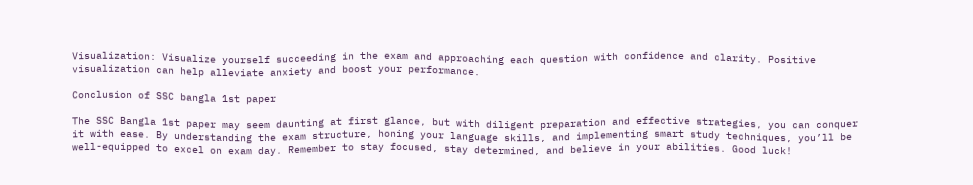Visualization: Visualize yourself succeeding in the exam and approaching each question with confidence and clarity. Positive visualization can help alleviate anxiety and boost your performance.

Conclusion of SSC bangla 1st paper

The SSC Bangla 1st paper may seem daunting at first glance, but with diligent preparation and effective strategies, you can conquer it with ease. By understanding the exam structure, honing your language skills, and implementing smart study techniques, you’ll be well-equipped to excel on exam day. Remember to stay focused, stay determined, and believe in your abilities. Good luck!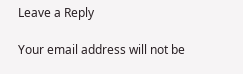Leave a Reply

Your email address will not be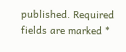published. Required fields are marked *